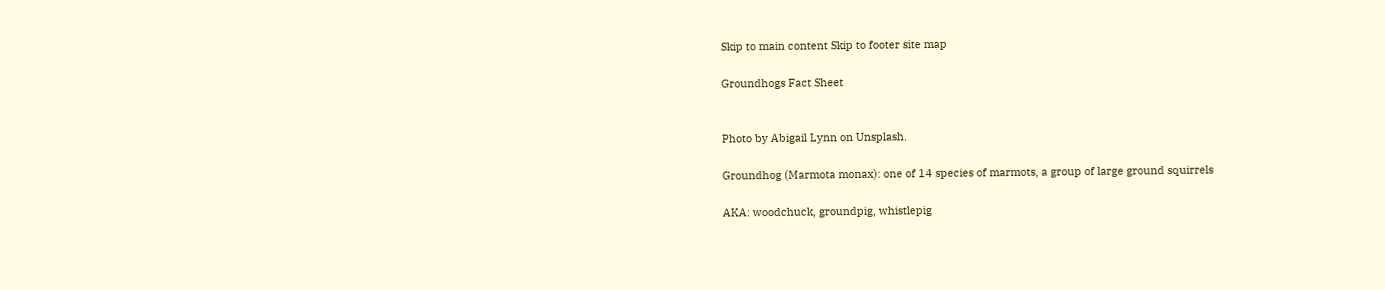Skip to main content Skip to footer site map

Groundhogs Fact Sheet


Photo by Abigail Lynn on Unsplash.

Groundhog (Marmota monax): one of 14 species of marmots, a group of large ground squirrels

AKA: woodchuck, groundpig, whistlepig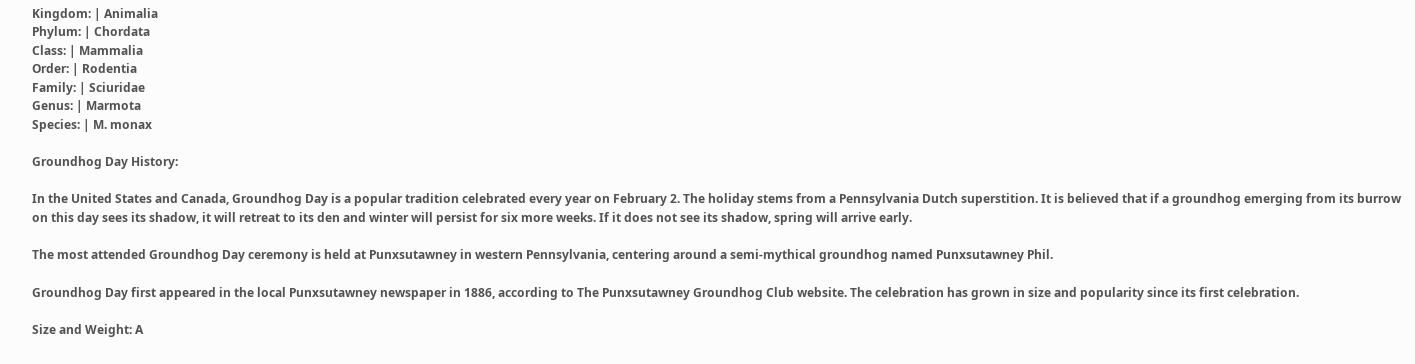Kingdom: | Animalia
Phylum: | Chordata
Class: | Mammalia
Order: | Rodentia
Family: | Sciuridae
Genus: | Marmota
Species: | M. monax

Groundhog Day History:

In the United States and Canada, Groundhog Day is a popular tradition celebrated every year on February 2. The holiday stems from a Pennsylvania Dutch superstition. It is believed that if a groundhog emerging from its burrow on this day sees its shadow, it will retreat to its den and winter will persist for six more weeks. If it does not see its shadow, spring will arrive early.

The most attended Groundhog Day ceremony is held at Punxsutawney in western Pennsylvania, centering around a semi-mythical groundhog named Punxsutawney Phil.

Groundhog Day first appeared in the local Punxsutawney newspaper in 1886, according to The Punxsutawney Groundhog Club website. The celebration has grown in size and popularity since its first celebration.

Size and Weight: A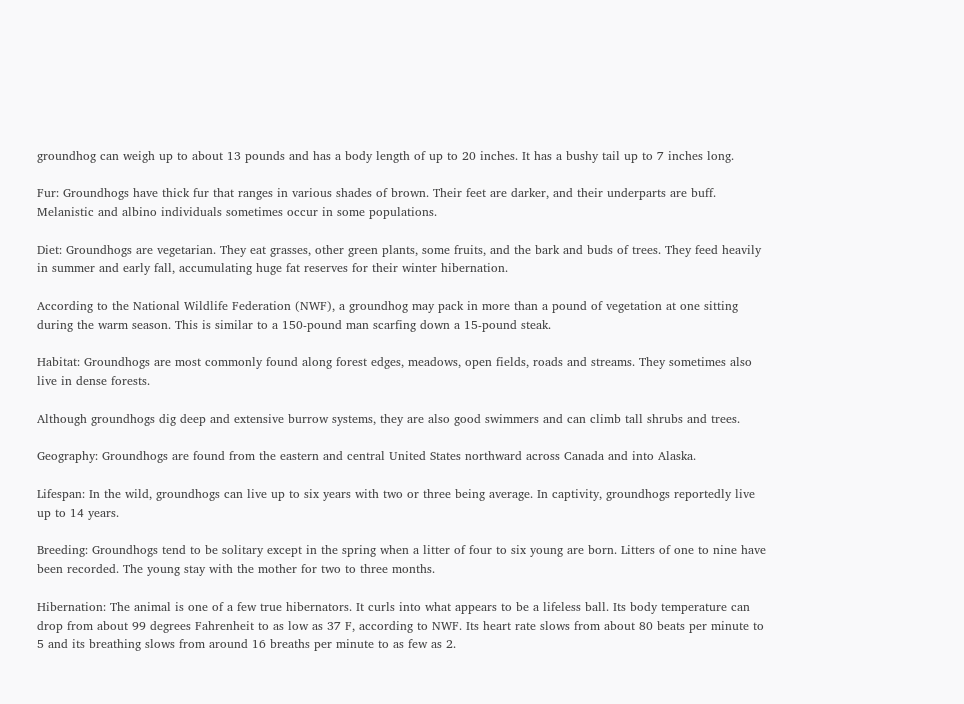groundhog can weigh up to about 13 pounds and has a body length of up to 20 inches. It has a bushy tail up to 7 inches long.

Fur: Groundhogs have thick fur that ranges in various shades of brown. Their feet are darker, and their underparts are buff. Melanistic and albino individuals sometimes occur in some populations.

Diet: Groundhogs are vegetarian. They eat grasses, other green plants, some fruits, and the bark and buds of trees. They feed heavily in summer and early fall, accumulating huge fat reserves for their winter hibernation.

According to the National Wildlife Federation (NWF), a groundhog may pack in more than a pound of vegetation at one sitting during the warm season. This is similar to a 150-pound man scarfing down a 15-pound steak.

Habitat: Groundhogs are most commonly found along forest edges, meadows, open fields, roads and streams. They sometimes also live in dense forests.

Although groundhogs dig deep and extensive burrow systems, they are also good swimmers and can climb tall shrubs and trees.

Geography: Groundhogs are found from the eastern and central United States northward across Canada and into Alaska.

Lifespan: In the wild, groundhogs can live up to six years with two or three being average. In captivity, groundhogs reportedly live up to 14 years.

Breeding: Groundhogs tend to be solitary except in the spring when a litter of four to six young are born. Litters of one to nine have been recorded. The young stay with the mother for two to three months.

Hibernation: The animal is one of a few true hibernators. It curls into what appears to be a lifeless ball. Its body temperature can drop from about 99 degrees Fahrenheit to as low as 37 F, according to NWF. Its heart rate slows from about 80 beats per minute to 5 and its breathing slows from around 16 breaths per minute to as few as 2.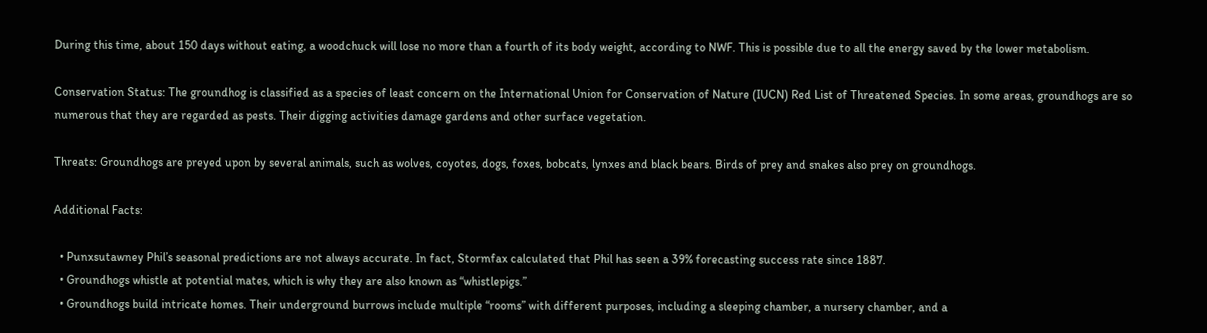During this time, about 150 days without eating, a woodchuck will lose no more than a fourth of its body weight, according to NWF. This is possible due to all the energy saved by the lower metabolism.

Conservation Status: The groundhog is classified as a species of least concern on the International Union for Conservation of Nature (IUCN) Red List of Threatened Species. In some areas, groundhogs are so numerous that they are regarded as pests. Their digging activities damage gardens and other surface vegetation.

Threats: Groundhogs are preyed upon by several animals, such as wolves, coyotes, dogs, foxes, bobcats, lynxes and black bears. Birds of prey and snakes also prey on groundhogs.

Additional Facts:

  • Punxsutawney Phil’s seasonal predictions are not always accurate. In fact, Stormfax calculated that Phil has seen a 39% forecasting success rate since 1887.
  • Groundhogs whistle at potential mates, which is why they are also known as “whistlepigs.”
  • Groundhogs build intricate homes. Their underground burrows include multiple “rooms” with different purposes, including a sleeping chamber, a nursery chamber, and a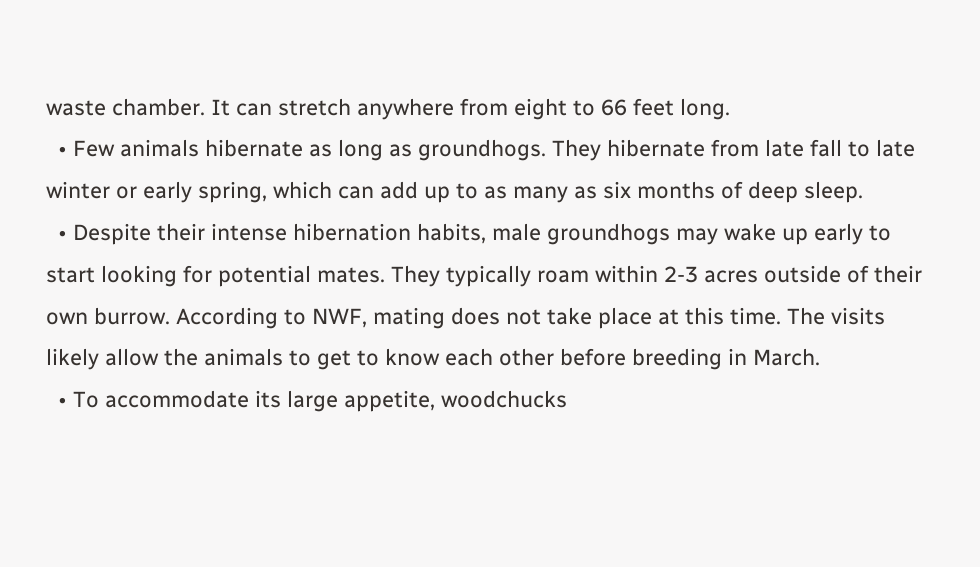waste chamber. It can stretch anywhere from eight to 66 feet long.
  • Few animals hibernate as long as groundhogs. They hibernate from late fall to late winter or early spring, which can add up to as many as six months of deep sleep.
  • Despite their intense hibernation habits, male groundhogs may wake up early to start looking for potential mates. They typically roam within 2-3 acres outside of their own burrow. According to NWF, mating does not take place at this time. The visits likely allow the animals to get to know each other before breeding in March.
  • To accommodate its large appetite, woodchucks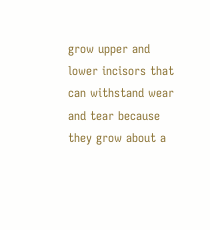grow upper and lower incisors that can withstand wear and tear because they grow about a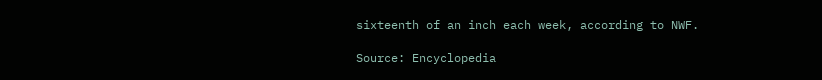sixteenth of an inch each week, according to NWF.

Source: Encyclopedia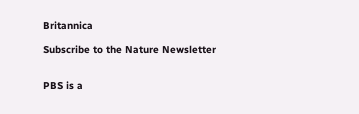Britannica

Subscribe to the Nature Newsletter


PBS is a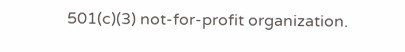501(c)(3) not-for-profit organization.